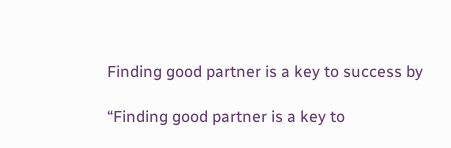Finding good partner is a key to success by

“Finding good partner is a key to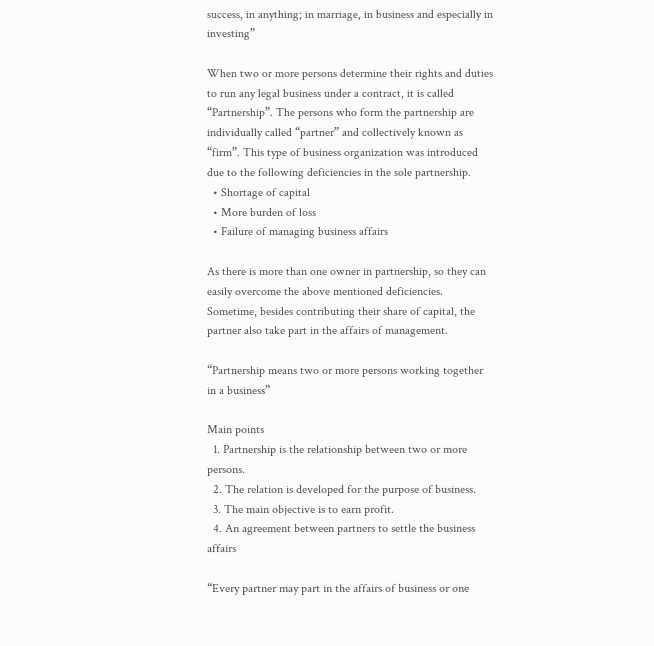success, in anything; in marriage, in business and especially in investing”

When two or more persons determine their rights and duties to run any legal business under a contract, it is called “Partnership”. The persons who form the partnership are individually called “partner” and collectively known as “firm”. This type of business organization was introduced due to the following deficiencies in the sole partnership.
  • Shortage of capital
  • More burden of loss
  • Failure of managing business affairs

As there is more than one owner in partnership, so they can easily overcome the above mentioned deficiencies. Sometime, besides contributing their share of capital, the partner also take part in the affairs of management.

“Partnership means two or more persons working together in a business”

Main points
  1. Partnership is the relationship between two or more persons.
  2. The relation is developed for the purpose of business.
  3. The main objective is to earn profit.
  4. An agreement between partners to settle the business affairs

“Every partner may part in the affairs of business or one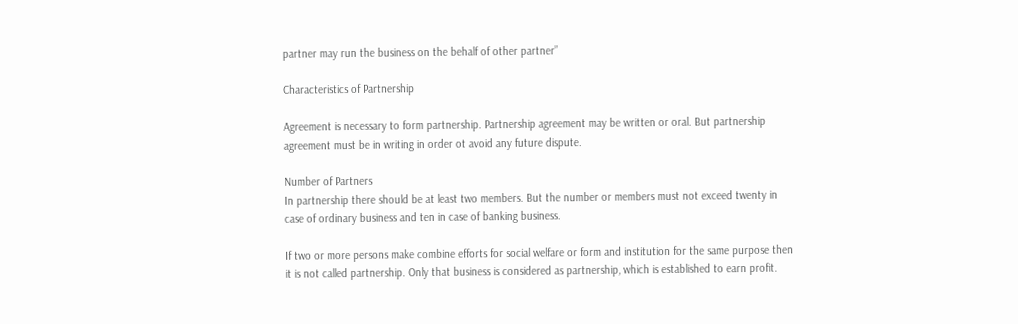partner may run the business on the behalf of other partner”

Characteristics of Partnership

Agreement is necessary to form partnership. Partnership agreement may be written or oral. But partnership agreement must be in writing in order ot avoid any future dispute.

Number of Partners
In partnership there should be at least two members. But the number or members must not exceed twenty in case of ordinary business and ten in case of banking business.

If two or more persons make combine efforts for social welfare or form and institution for the same purpose then it is not called partnership. Only that business is considered as partnership, which is established to earn profit.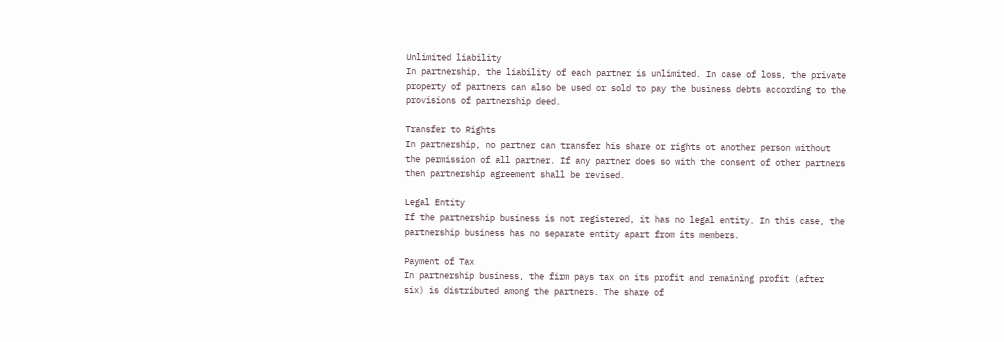Unlimited liability
In partnership, the liability of each partner is unlimited. In case of loss, the private property of partners can also be used or sold to pay the business debts according to the provisions of partnership deed.

Transfer to Rights
In partnership, no partner can transfer his share or rights ot another person without the permission of all partner. If any partner does so with the consent of other partners then partnership agreement shall be revised.

Legal Entity
If the partnership business is not registered, it has no legal entity. In this case, the partnership business has no separate entity apart from its members.

Payment of Tax
In partnership business, the firm pays tax on its profit and remaining profit (after six) is distributed among the partners. The share of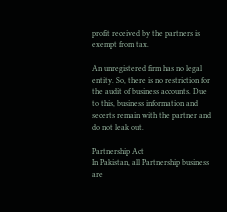profit received by the partners is exempt from tax.

An unregistered firm has no legal entity. So, there is no restriction for the audit of business accounts. Due to this, business information and secerts remain with the partner and do not leak out.

Partnership Act
In Pakistan, all Partnership business are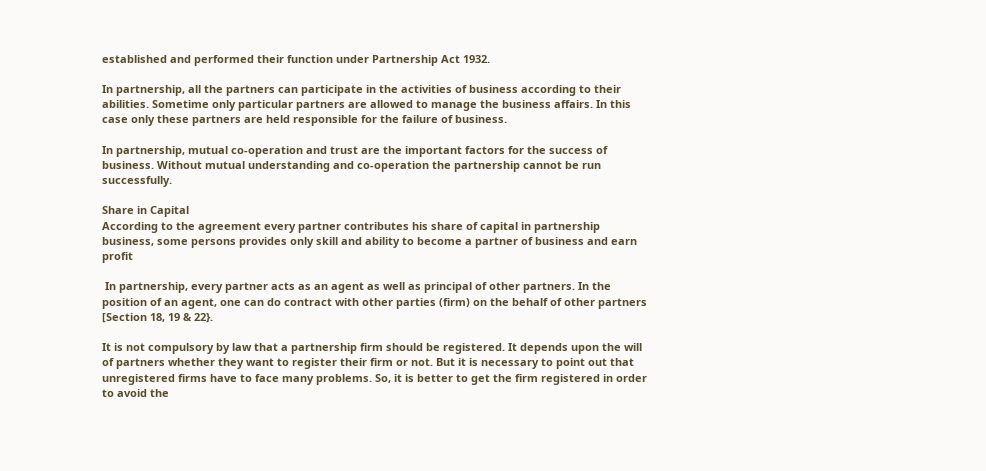established and performed their function under Partnership Act 1932.

In partnership, all the partners can participate in the activities of business according to their abilities. Sometime only particular partners are allowed to manage the business affairs. In this case only these partners are held responsible for the failure of business.

In partnership, mutual co-operation and trust are the important factors for the success of business. Without mutual understanding and co-operation the partnership cannot be run successfully.

Share in Capital
According to the agreement every partner contributes his share of capital in partnership business, some persons provides only skill and ability to become a partner of business and earn profit

 In partnership, every partner acts as an agent as well as principal of other partners. In the position of an agent, one can do contract with other parties (firm) on the behalf of other partners [Section 18, 19 & 22}.

It is not compulsory by law that a partnership firm should be registered. It depends upon the will of partners whether they want to register their firm or not. But it is necessary to point out that unregistered firms have to face many problems. So, it is better to get the firm registered in order to avoid the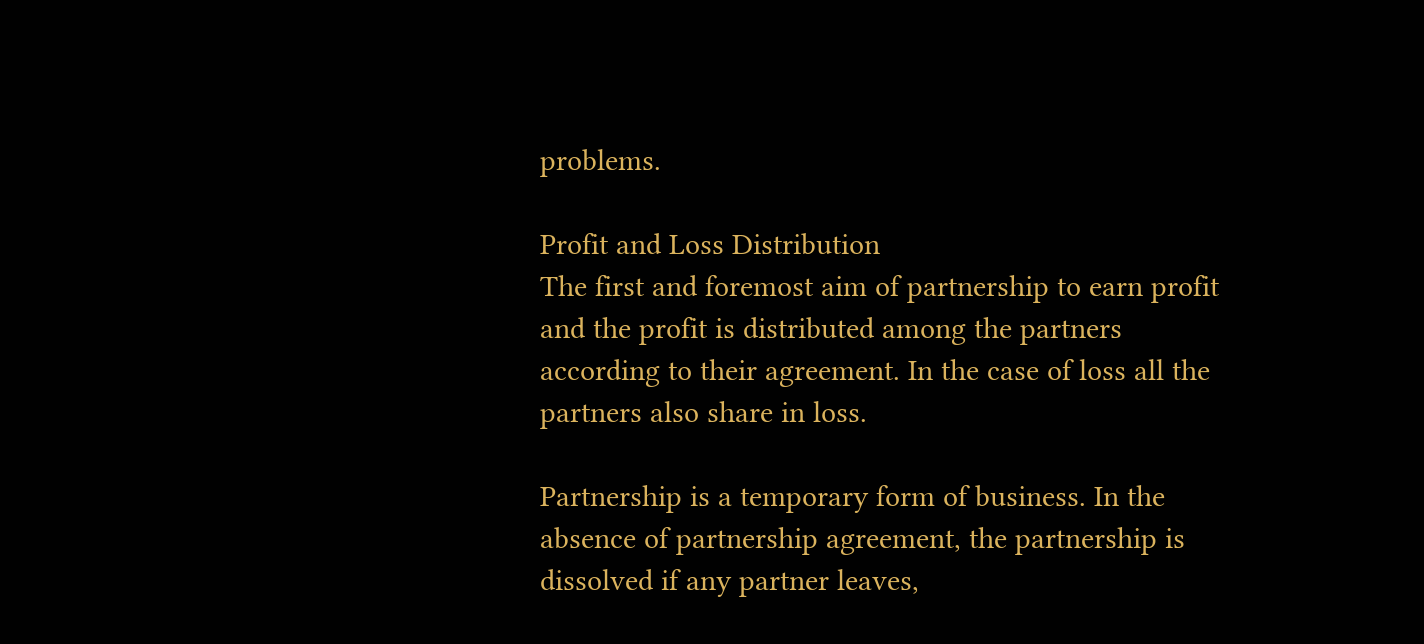problems.

Profit and Loss Distribution
The first and foremost aim of partnership to earn profit and the profit is distributed among the partners according to their agreement. In the case of loss all the partners also share in loss.

Partnership is a temporary form of business. In the absence of partnership agreement, the partnership is dissolved if any partner leaves,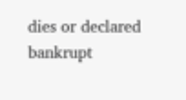dies or declared bankrupt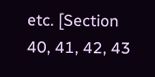etc. [Section 40, 41, 42, 43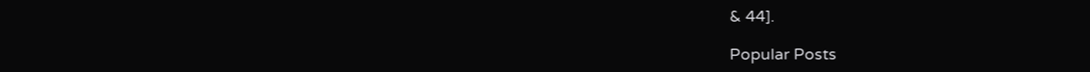& 44].

Popular Posts